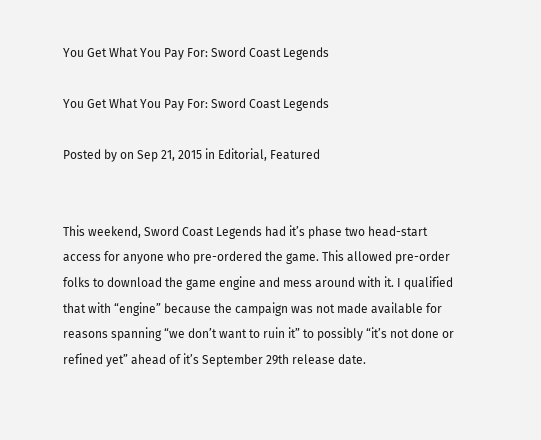You Get What You Pay For: Sword Coast Legends

You Get What You Pay For: Sword Coast Legends

Posted by on Sep 21, 2015 in Editorial, Featured


This weekend, Sword Coast Legends had it’s phase two head-start access for anyone who pre-ordered the game. This allowed pre-order folks to download the game engine and mess around with it. I qualified that with “engine” because the campaign was not made available for reasons spanning “we don’t want to ruin it” to possibly “it’s not done or refined yet” ahead of it’s September 29th release date.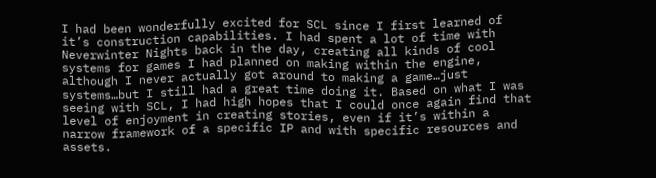I had been wonderfully excited for SCL since I first learned of it’s construction capabilities. I had spent a lot of time with Neverwinter Nights back in the day, creating all kinds of cool systems for games I had planned on making within the engine, although I never actually got around to making a game…just systems…but I still had a great time doing it. Based on what I was seeing with SCL, I had high hopes that I could once again find that level of enjoyment in creating stories, even if it’s within a narrow framework of a specific IP and with specific resources and assets.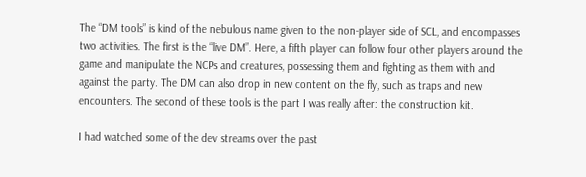The “DM tools” is kind of the nebulous name given to the non-player side of SCL, and encompasses two activities. The first is the “live DM”. Here, a fifth player can follow four other players around the game and manipulate the NCPs and creatures, possessing them and fighting as them with and against the party. The DM can also drop in new content on the fly, such as traps and new encounters. The second of these tools is the part I was really after: the construction kit.

I had watched some of the dev streams over the past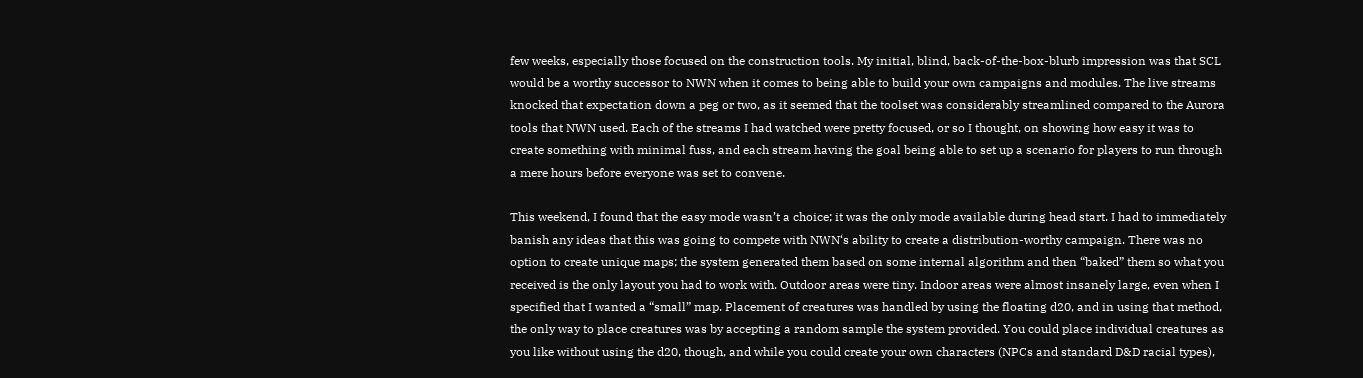few weeks, especially those focused on the construction tools. My initial, blind, back-of-the-box-blurb impression was that SCL would be a worthy successor to NWN when it comes to being able to build your own campaigns and modules. The live streams knocked that expectation down a peg or two, as it seemed that the toolset was considerably streamlined compared to the Aurora tools that NWN used. Each of the streams I had watched were pretty focused, or so I thought, on showing how easy it was to create something with minimal fuss, and each stream having the goal being able to set up a scenario for players to run through a mere hours before everyone was set to convene.

This weekend, I found that the easy mode wasn’t a choice; it was the only mode available during head start. I had to immediately banish any ideas that this was going to compete with NWN‘s ability to create a distribution-worthy campaign. There was no option to create unique maps; the system generated them based on some internal algorithm and then “baked” them so what you received is the only layout you had to work with. Outdoor areas were tiny. Indoor areas were almost insanely large, even when I specified that I wanted a “small” map. Placement of creatures was handled by using the floating d20, and in using that method, the only way to place creatures was by accepting a random sample the system provided. You could place individual creatures as you like without using the d20, though, and while you could create your own characters (NPCs and standard D&D racial types),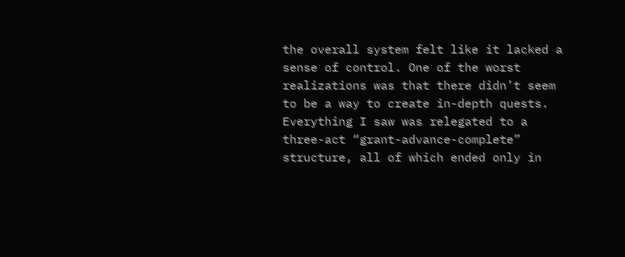the overall system felt like it lacked a sense of control. One of the worst realizations was that there didn’t seem to be a way to create in-depth quests. Everything I saw was relegated to a three-act “grant-advance-complete” structure, all of which ended only in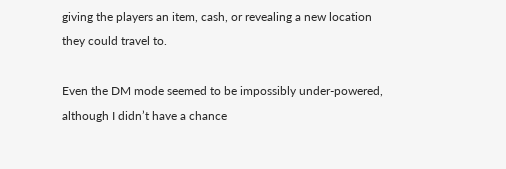giving the players an item, cash, or revealing a new location they could travel to.

Even the DM mode seemed to be impossibly under-powered, although I didn’t have a chance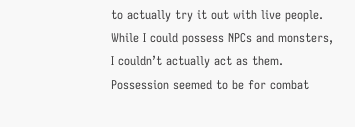to actually try it out with live people. While I could possess NPCs and monsters, I couldn’t actually act as them. Possession seemed to be for combat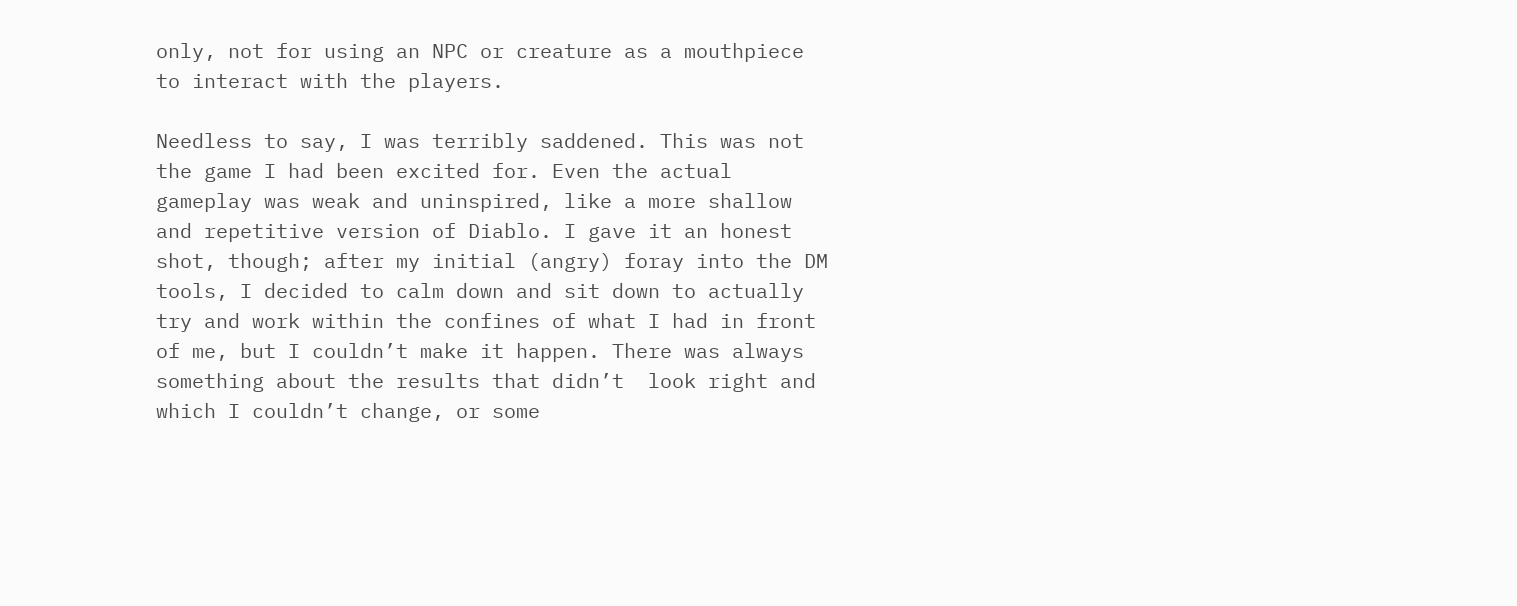only, not for using an NPC or creature as a mouthpiece to interact with the players.

Needless to say, I was terribly saddened. This was not the game I had been excited for. Even the actual gameplay was weak and uninspired, like a more shallow and repetitive version of Diablo. I gave it an honest shot, though; after my initial (angry) foray into the DM tools, I decided to calm down and sit down to actually try and work within the confines of what I had in front of me, but I couldn’t make it happen. There was always something about the results that didn’t  look right and which I couldn’t change, or some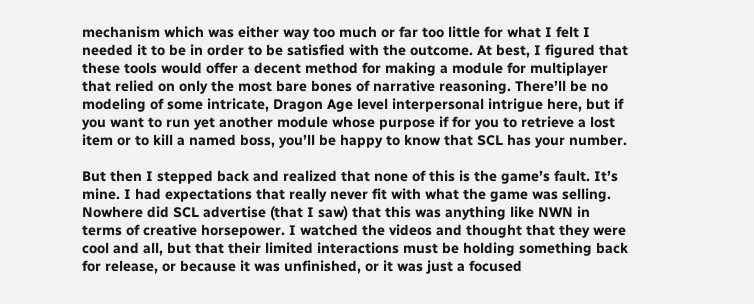mechanism which was either way too much or far too little for what I felt I needed it to be in order to be satisfied with the outcome. At best, I figured that these tools would offer a decent method for making a module for multiplayer that relied on only the most bare bones of narrative reasoning. There’ll be no modeling of some intricate, Dragon Age level interpersonal intrigue here, but if you want to run yet another module whose purpose if for you to retrieve a lost item or to kill a named boss, you’ll be happy to know that SCL has your number.

But then I stepped back and realized that none of this is the game’s fault. It’s mine. I had expectations that really never fit with what the game was selling. Nowhere did SCL advertise (that I saw) that this was anything like NWN in terms of creative horsepower. I watched the videos and thought that they were cool and all, but that their limited interactions must be holding something back for release, or because it was unfinished, or it was just a focused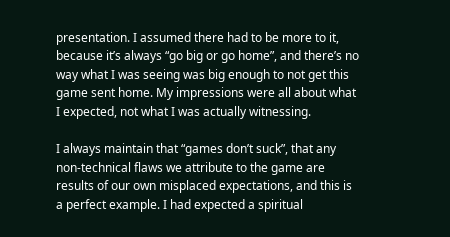presentation. I assumed there had to be more to it, because it’s always “go big or go home”, and there’s no way what I was seeing was big enough to not get this game sent home. My impressions were all about what I expected, not what I was actually witnessing.

I always maintain that “games don’t suck”, that any non-technical flaws we attribute to the game are results of our own misplaced expectations, and this is a perfect example. I had expected a spiritual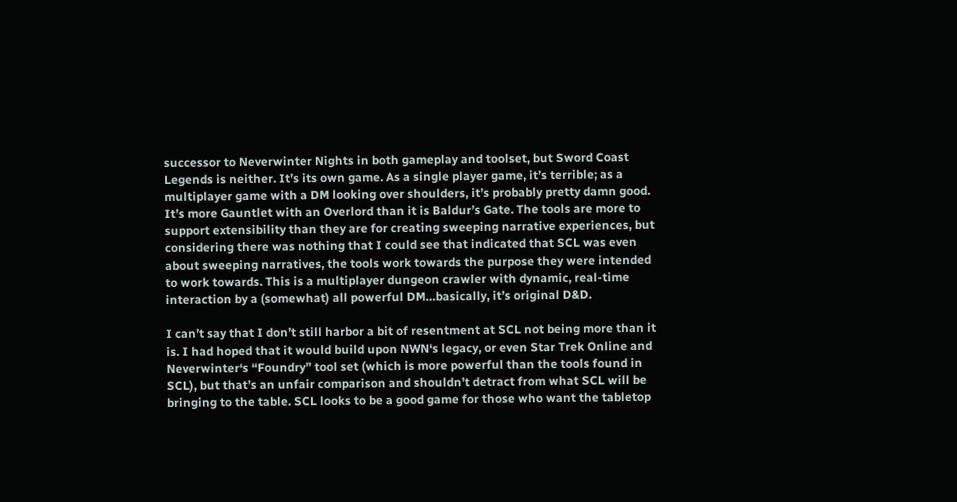successor to Neverwinter Nights in both gameplay and toolset, but Sword Coast Legends is neither. It’s its own game. As a single player game, it’s terrible; as a multiplayer game with a DM looking over shoulders, it’s probably pretty damn good. It’s more Gauntlet with an Overlord than it is Baldur’s Gate. The tools are more to support extensibility than they are for creating sweeping narrative experiences, but considering there was nothing that I could see that indicated that SCL was even about sweeping narratives, the tools work towards the purpose they were intended to work towards. This is a multiplayer dungeon crawler with dynamic, real-time interaction by a (somewhat) all powerful DM…basically, it’s original D&D.

I can’t say that I don’t still harbor a bit of resentment at SCL not being more than it is. I had hoped that it would build upon NWN‘s legacy, or even Star Trek Online and Neverwinter‘s “Foundry” tool set (which is more powerful than the tools found in SCL), but that’s an unfair comparison and shouldn’t detract from what SCL will be bringing to the table. SCL looks to be a good game for those who want the tabletop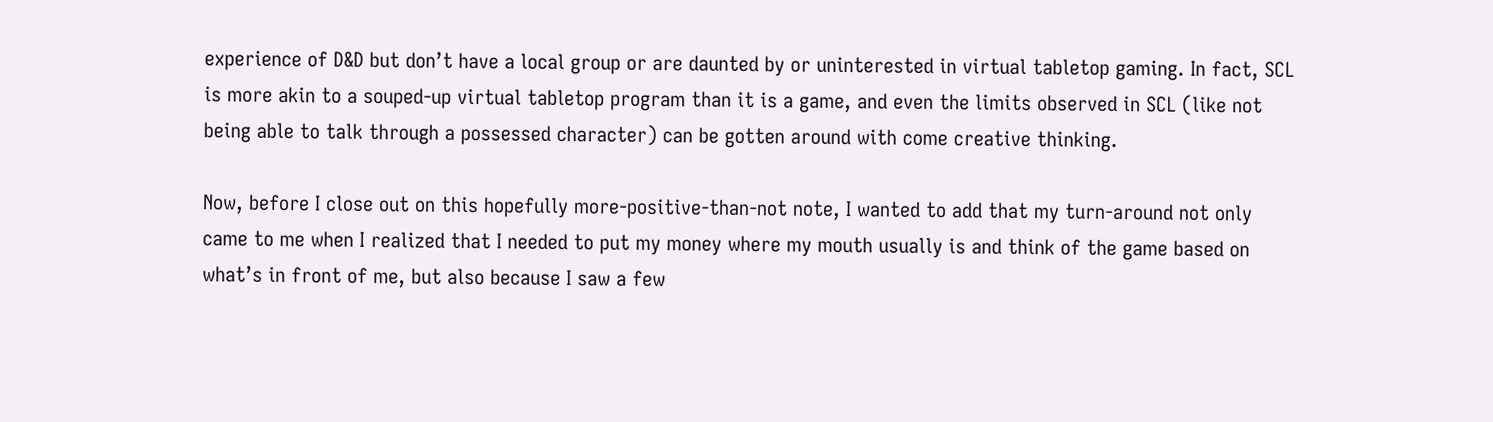experience of D&D but don’t have a local group or are daunted by or uninterested in virtual tabletop gaming. In fact, SCL is more akin to a souped-up virtual tabletop program than it is a game, and even the limits observed in SCL (like not being able to talk through a possessed character) can be gotten around with come creative thinking.

Now, before I close out on this hopefully more-positive-than-not note, I wanted to add that my turn-around not only came to me when I realized that I needed to put my money where my mouth usually is and think of the game based on what’s in front of me, but also because I saw a few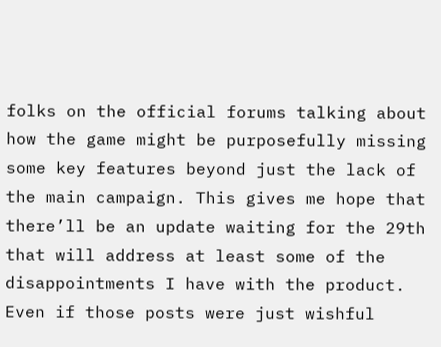folks on the official forums talking about how the game might be purposefully missing some key features beyond just the lack of the main campaign. This gives me hope that there’ll be an update waiting for the 29th that will address at least some of the disappointments I have with the product. Even if those posts were just wishful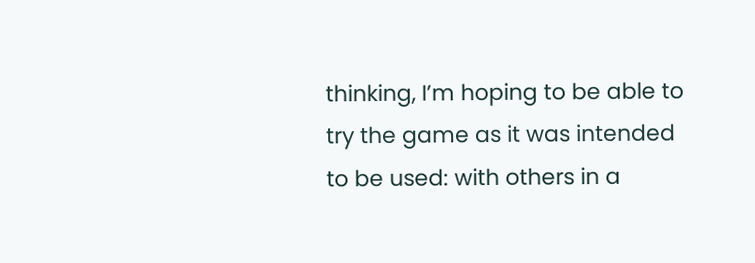thinking, I’m hoping to be able to try the game as it was intended to be used: with others in a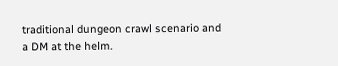traditional dungeon crawl scenario and a DM at the helm.